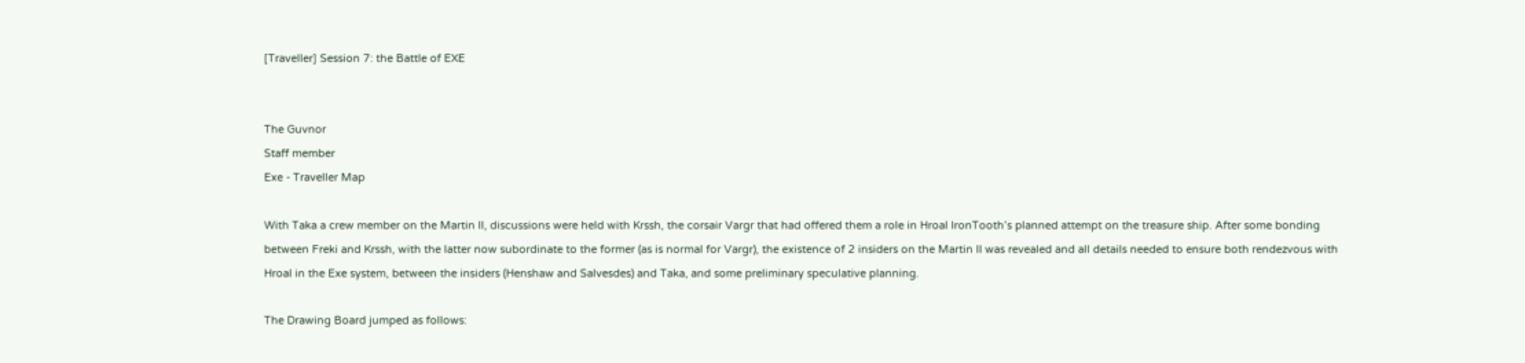[Traveller] Session 7: the Battle of EXE


The Guvnor
Staff member
Exe - Traveller Map

With Taka a crew member on the Martin II, discussions were held with Krssh, the corsair Vargr that had offered them a role in Hroal IronTooth’s planned attempt on the treasure ship. After some bonding between Freki and Krssh, with the latter now subordinate to the former (as is normal for Vargr), the existence of 2 insiders on the Martin II was revealed and all details needed to ensure both rendezvous with Hroal in the Exe system, between the insiders (Henshaw and Salvesdes) and Taka, and some preliminary speculative planning.

The Drawing Board jumped as follows: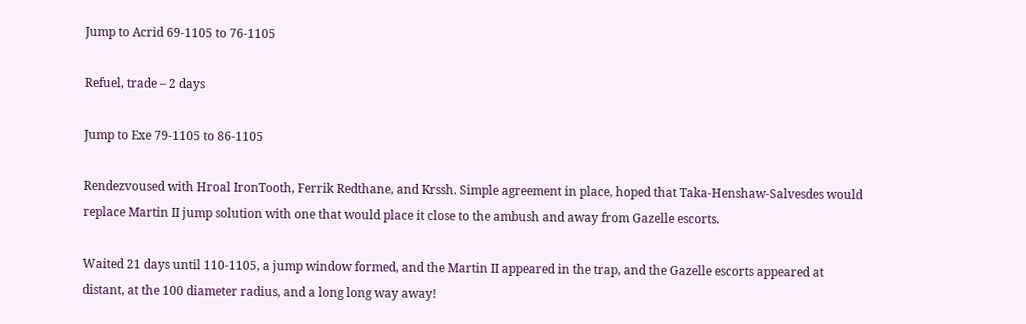Jump to Acrid 69-1105 to 76-1105

Refuel, trade – 2 days

Jump to Exe 79-1105 to 86-1105

Rendezvoused with Hroal IronTooth, Ferrik Redthane, and Krssh. Simple agreement in place, hoped that Taka-Henshaw-Salvesdes would replace Martin II jump solution with one that would place it close to the ambush and away from Gazelle escorts.

Waited 21 days until 110-1105, a jump window formed, and the Martin II appeared in the trap, and the Gazelle escorts appeared at distant, at the 100 diameter radius, and a long long way away!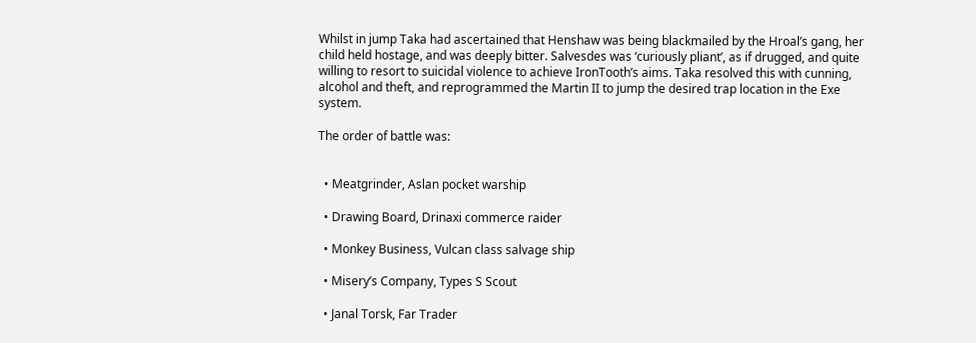Whilst in jump Taka had ascertained that Henshaw was being blackmailed by the Hroal’s gang, her child held hostage, and was deeply bitter. Salvesdes was ‘curiously pliant’, as if drugged, and quite willing to resort to suicidal violence to achieve IronTooth’s aims. Taka resolved this with cunning, alcohol and theft, and reprogrammed the Martin II to jump the desired trap location in the Exe system.

The order of battle was:


  • Meatgrinder, Aslan pocket warship

  • Drawing Board, Drinaxi commerce raider

  • Monkey Business, Vulcan class salvage ship

  • Misery’s Company, Types S Scout

  • Janal Torsk, Far Trader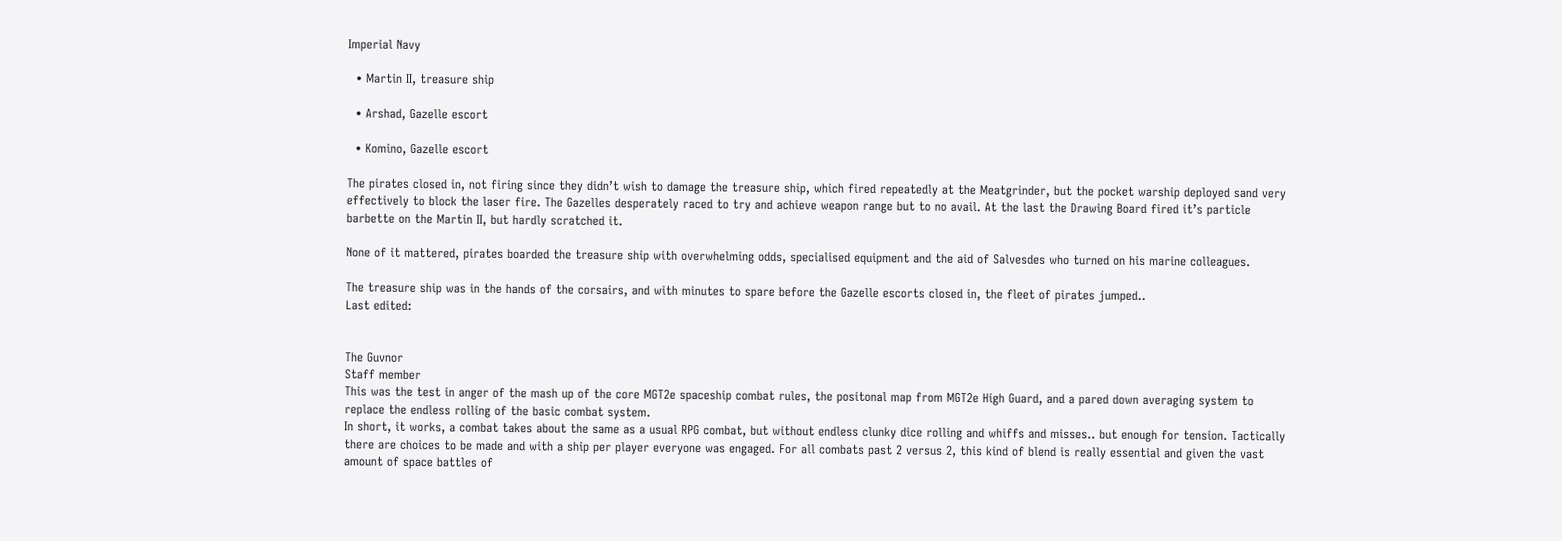Imperial Navy

  • Martin II, treasure ship

  • Arshad, Gazelle escort

  • Komino, Gazelle escort

The pirates closed in, not firing since they didn’t wish to damage the treasure ship, which fired repeatedly at the Meatgrinder, but the pocket warship deployed sand very effectively to block the laser fire. The Gazelles desperately raced to try and achieve weapon range but to no avail. At the last the Drawing Board fired it’s particle barbette on the Martin II, but hardly scratched it.

None of it mattered, pirates boarded the treasure ship with overwhelming odds, specialised equipment and the aid of Salvesdes who turned on his marine colleagues.

The treasure ship was in the hands of the corsairs, and with minutes to spare before the Gazelle escorts closed in, the fleet of pirates jumped..
Last edited:


The Guvnor
Staff member
This was the test in anger of the mash up of the core MGT2e spaceship combat rules, the positonal map from MGT2e High Guard, and a pared down averaging system to replace the endless rolling of the basic combat system.
In short, it works, a combat takes about the same as a usual RPG combat, but without endless clunky dice rolling and whiffs and misses.. but enough for tension. Tactically there are choices to be made and with a ship per player everyone was engaged. For all combats past 2 versus 2, this kind of blend is really essential and given the vast amount of space battles of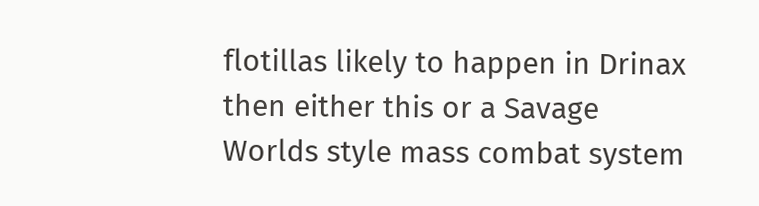flotillas likely to happen in Drinax then either this or a Savage Worlds style mass combat system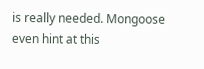is really needed. Mongoose even hint at this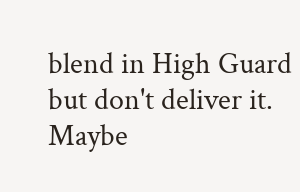blend in High Guard but don't deliver it.
Maybe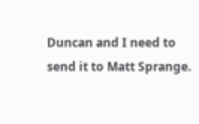Duncan and I need to send it to Matt Sprange.